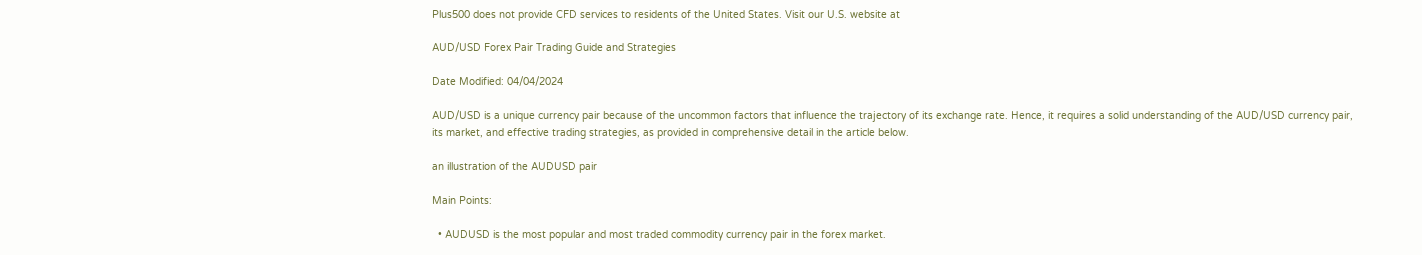Plus500 does not provide CFD services to residents of the United States. Visit our U.S. website at

AUD/USD Forex Pair Trading Guide and Strategies

Date Modified: 04/04/2024

AUD/USD is a unique currency pair because of the uncommon factors that influence the trajectory of its exchange rate. Hence, it requires a solid understanding of the AUD/USD currency pair, its market, and effective trading strategies, as provided in comprehensive detail in the article below.

an illustration of the AUDUSD pair

Main Points:

  • AUDUSD is the most popular and most traded commodity currency pair in the forex market.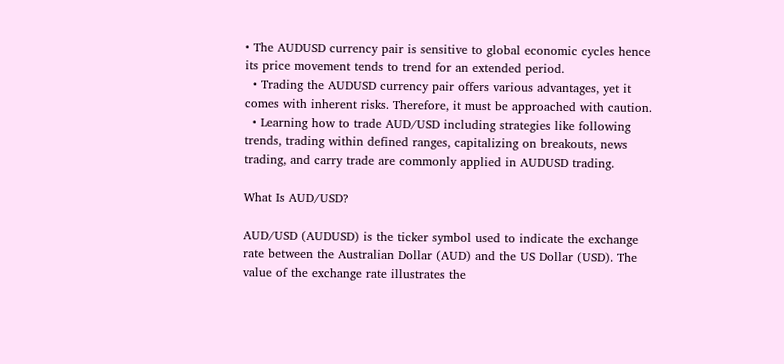• The AUDUSD currency pair is sensitive to global economic cycles hence its price movement tends to trend for an extended period.
  • Trading the AUDUSD currency pair offers various advantages, yet it comes with inherent risks. Therefore, it must be approached with caution.
  • Learning how to trade AUD/USD including strategies like following trends, trading within defined ranges, capitalizing on breakouts, news trading, and carry trade are commonly applied in AUDUSD trading.

What Is AUD/USD?

AUD/USD (AUDUSD) is the ticker symbol used to indicate the exchange rate between the Australian Dollar (AUD) and the US Dollar (USD). The value of the exchange rate illustrates the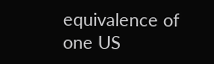equivalence of one US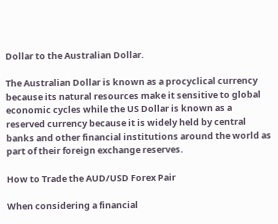Dollar to the Australian Dollar.

The Australian Dollar is known as a procyclical currency because its natural resources make it sensitive to global economic cycles while the US Dollar is known as a reserved currency because it is widely held by central banks and other financial institutions around the world as part of their foreign exchange reserves.

How to Trade the AUD/USD Forex Pair

When considering a financial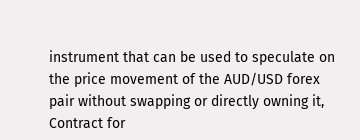instrument that can be used to speculate on the price movement of the AUD/USD forex pair without swapping or directly owning it, Contract for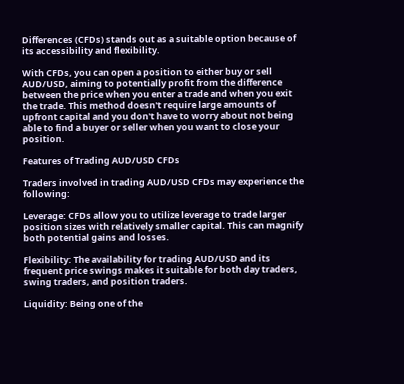Differences (CFDs) stands out as a suitable option because of its accessibility and flexibility.

With CFDs, you can open a position to either buy or sell AUD/USD, aiming to potentially profit from the difference between the price when you enter a trade and when you exit the trade. This method doesn't require large amounts of upfront capital and you don't have to worry about not being able to find a buyer or seller when you want to close your position.

Features of Trading AUD/USD CFDs

Traders involved in trading AUD/USD CFDs may experience the following:

Leverage: CFDs allow you to utilize leverage to trade larger position sizes with relatively smaller capital. This can magnify both potential gains and losses.

Flexibility: The availability for trading AUD/USD and its frequent price swings makes it suitable for both day traders, swing traders, and position traders.

Liquidity: Being one of the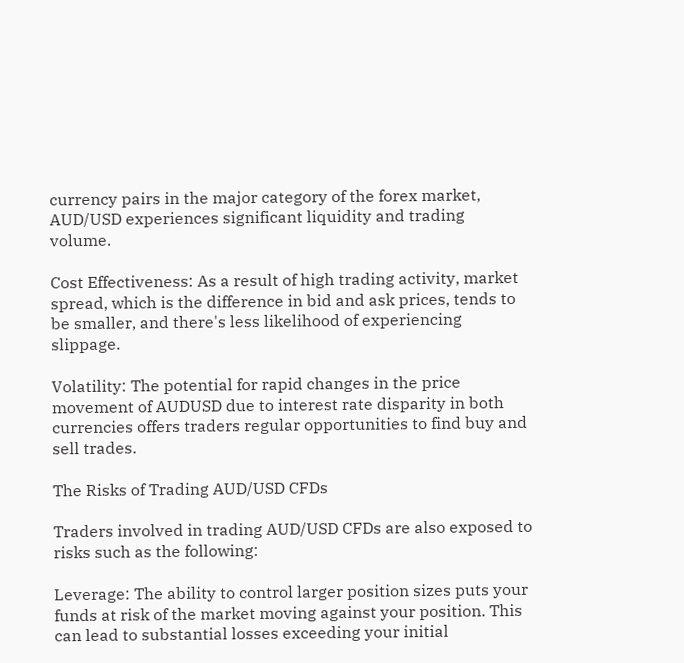currency pairs in the major category of the forex market, AUD/USD experiences significant liquidity and trading volume.

Cost Effectiveness: As a result of high trading activity, market spread, which is the difference in bid and ask prices, tends to be smaller, and there's less likelihood of experiencing slippage.

Volatility: The potential for rapid changes in the price movement of AUDUSD due to interest rate disparity in both currencies offers traders regular opportunities to find buy and sell trades.

The Risks of Trading AUD/USD CFDs

Traders involved in trading AUD/USD CFDs are also exposed to risks such as the following:

Leverage: The ability to control larger position sizes puts your funds at risk of the market moving against your position. This can lead to substantial losses exceeding your initial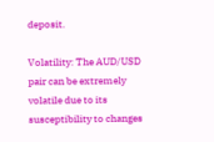deposit.

Volatility: The AUD/USD pair can be extremely volatile due to its susceptibility to changes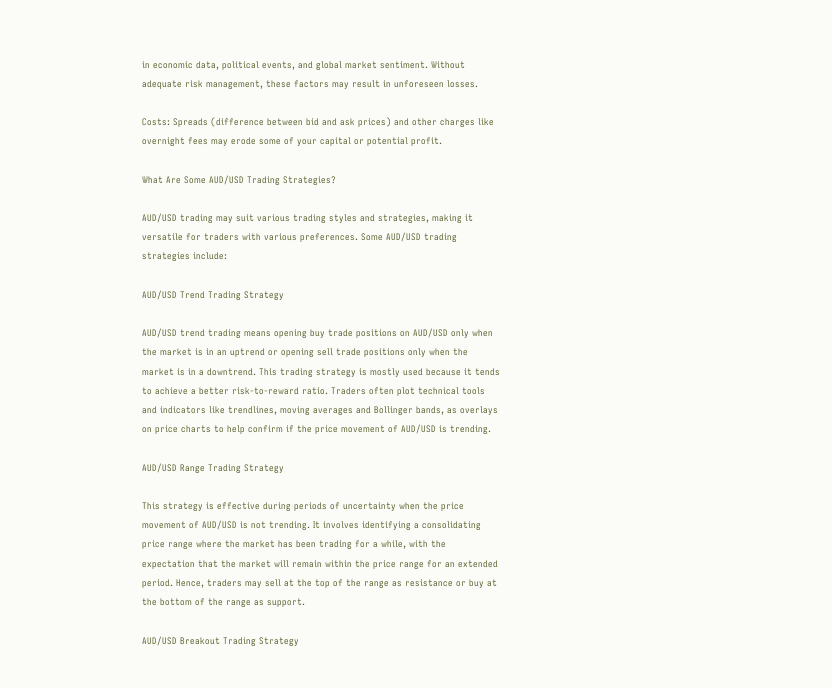in economic data, political events, and global market sentiment. Without adequate risk management, these factors may result in unforeseen losses.

Costs: Spreads (difference between bid and ask prices) and other charges like overnight fees may erode some of your capital or potential profit.

What Are Some AUD/USD Trading Strategies?

AUD/USD trading may suit various trading styles and strategies, making it versatile for traders with various preferences. Some AUD/USD trading strategies include:

AUD/USD Trend Trading Strategy

AUD/USD trend trading means opening buy trade positions on AUD/USD only when the market is in an uptrend or opening sell trade positions only when the market is in a downtrend. This trading strategy is mostly used because it tends to achieve a better risk-to-reward ratio. Traders often plot technical tools and indicators like trendlines, moving averages and Bollinger bands, as overlays on price charts to help confirm if the price movement of AUD/USD is trending.

AUD/USD Range Trading Strategy

This strategy is effective during periods of uncertainty when the price movement of AUD/USD is not trending. It involves identifying a consolidating price range where the market has been trading for a while, with the expectation that the market will remain within the price range for an extended period. Hence, traders may sell at the top of the range as resistance or buy at the bottom of the range as support.

AUD/USD Breakout Trading Strategy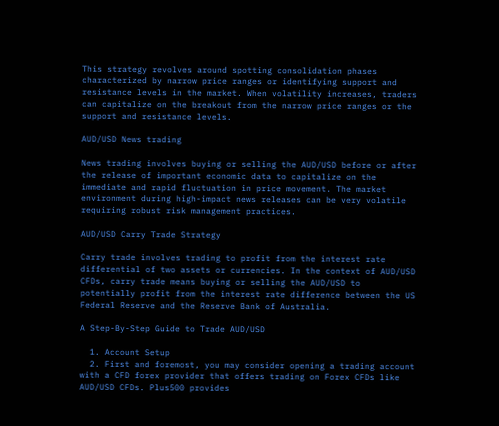This strategy revolves around spotting consolidation phases characterized by narrow price ranges or identifying support and resistance levels in the market. When volatility increases, traders can capitalize on the breakout from the narrow price ranges or the support and resistance levels.

AUD/USD News trading

News trading involves buying or selling the AUD/USD before or after the release of important economic data to capitalize on the immediate and rapid fluctuation in price movement. The market environment during high-impact news releases can be very volatile requiring robust risk management practices.

AUD/USD Carry Trade Strategy

Carry trade involves trading to profit from the interest rate differential of two assets or currencies. In the context of AUD/USD CFDs, carry trade means buying or selling the AUD/USD to potentially profit from the interest rate difference between the US Federal Reserve and the Reserve Bank of Australia.

A Step-By-Step Guide to Trade AUD/USD

  1. Account Setup
  2. First and foremost, you may consider opening a trading account with a CFD forex provider that offers trading on Forex CFDs like AUD/USD CFDs. Plus500 provides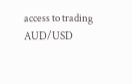access to trading AUD/USD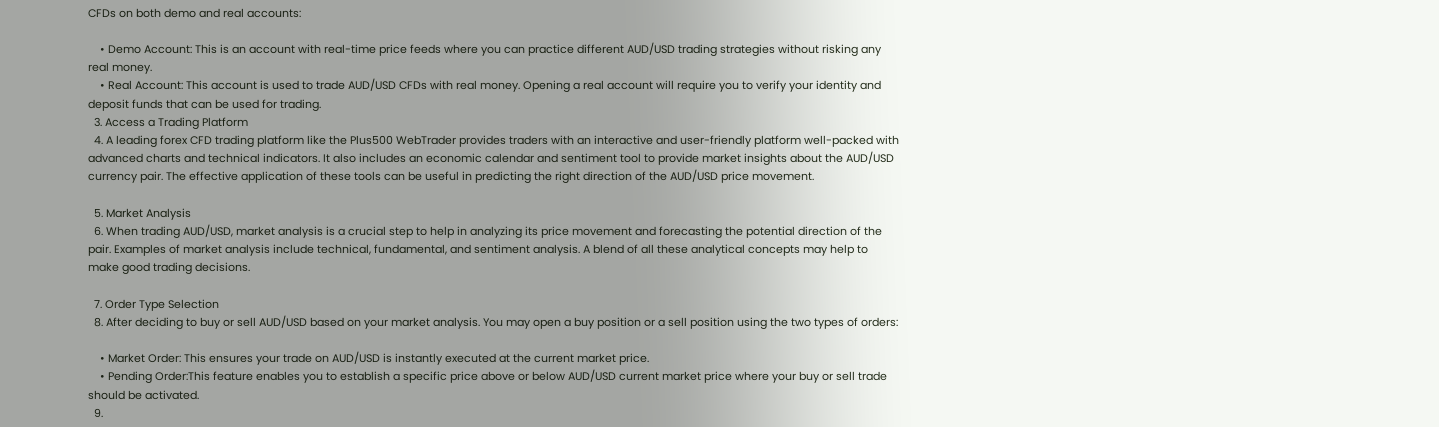CFDs on both demo and real accounts:

    • Demo Account: This is an account with real-time price feeds where you can practice different AUD/USD trading strategies without risking any real money.
    • Real Account: This account is used to trade AUD/USD CFDs with real money. Opening a real account will require you to verify your identity and deposit funds that can be used for trading.
  3. Access a Trading Platform
  4. A leading forex CFD trading platform like the Plus500 WebTrader provides traders with an interactive and user-friendly platform well-packed with advanced charts and technical indicators. It also includes an economic calendar and sentiment tool to provide market insights about the AUD/USD currency pair. The effective application of these tools can be useful in predicting the right direction of the AUD/USD price movement.

  5. Market Analysis
  6. When trading AUD/USD, market analysis is a crucial step to help in analyzing its price movement and forecasting the potential direction of the pair. Examples of market analysis include technical, fundamental, and sentiment analysis. A blend of all these analytical concepts may help to make good trading decisions.

  7. Order Type Selection
  8. After deciding to buy or sell AUD/USD based on your market analysis. You may open a buy position or a sell position using the two types of orders:

    • Market Order: This ensures your trade on AUD/USD is instantly executed at the current market price.
    • Pending Order:This feature enables you to establish a specific price above or below AUD/USD current market price where your buy or sell trade should be activated.
  9.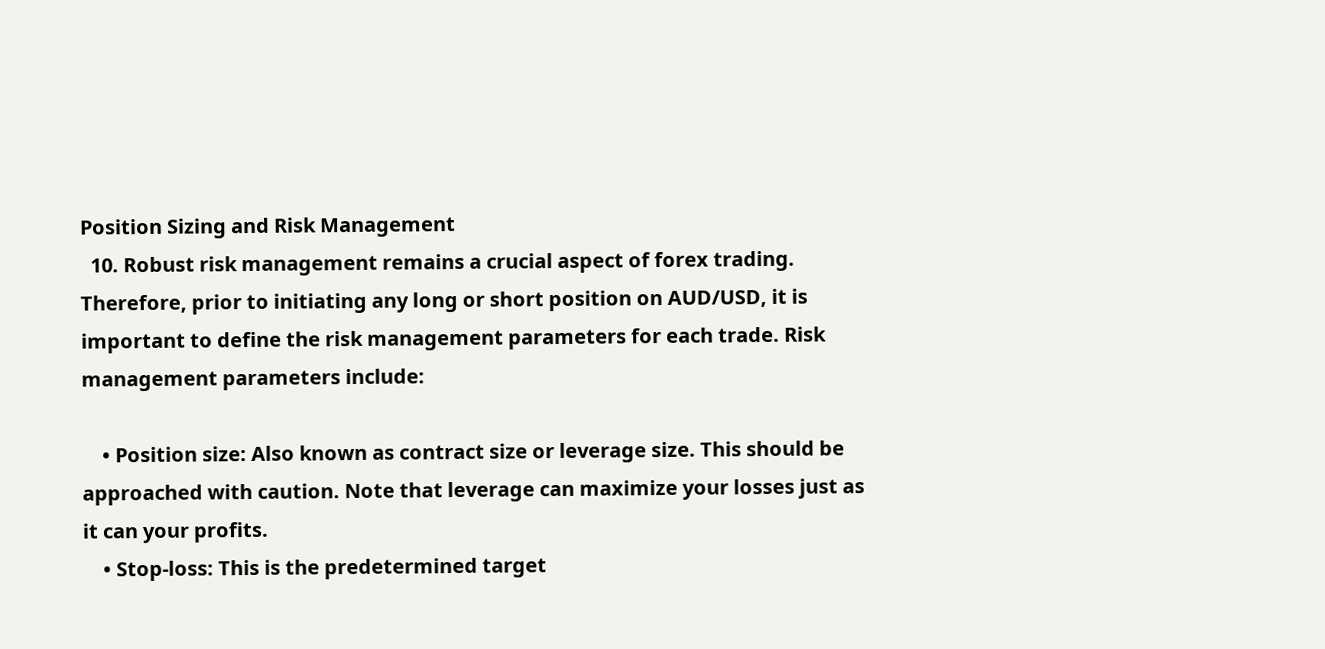Position Sizing and Risk Management
  10. Robust risk management remains a crucial aspect of forex trading. Therefore, prior to initiating any long or short position on AUD/USD, it is important to define the risk management parameters for each trade. Risk management parameters include:

    • Position size: Also known as contract size or leverage size. This should be approached with caution. Note that leverage can maximize your losses just as it can your profits.
    • Stop-loss: This is the predetermined target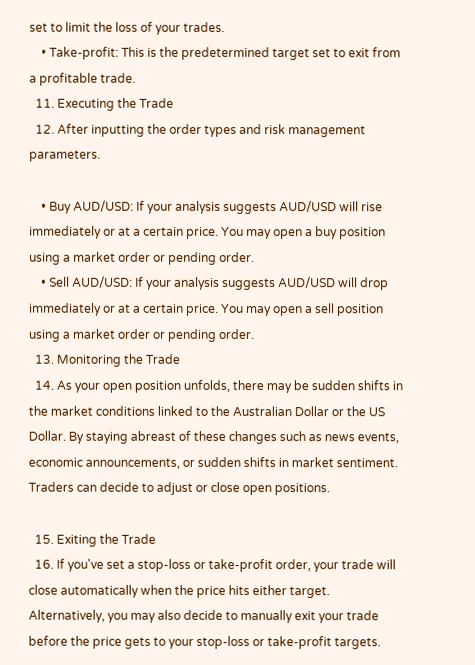set to limit the loss of your trades.
    • Take-profit: This is the predetermined target set to exit from a profitable trade.
  11. Executing the Trade
  12. After inputting the order types and risk management parameters.

    • Buy AUD/USD: If your analysis suggests AUD/USD will rise immediately or at a certain price. You may open a buy position using a market order or pending order.
    • Sell AUD/USD: If your analysis suggests AUD/USD will drop immediately or at a certain price. You may open a sell position using a market order or pending order.
  13. Monitoring the Trade
  14. As your open position unfolds, there may be sudden shifts in the market conditions linked to the Australian Dollar or the US Dollar. By staying abreast of these changes such as news events, economic announcements, or sudden shifts in market sentiment. Traders can decide to adjust or close open positions.

  15. Exiting the Trade
  16. If you've set a stop-loss or take-profit order, your trade will close automatically when the price hits either target. Alternatively, you may also decide to manually exit your trade before the price gets to your stop-loss or take-profit targets.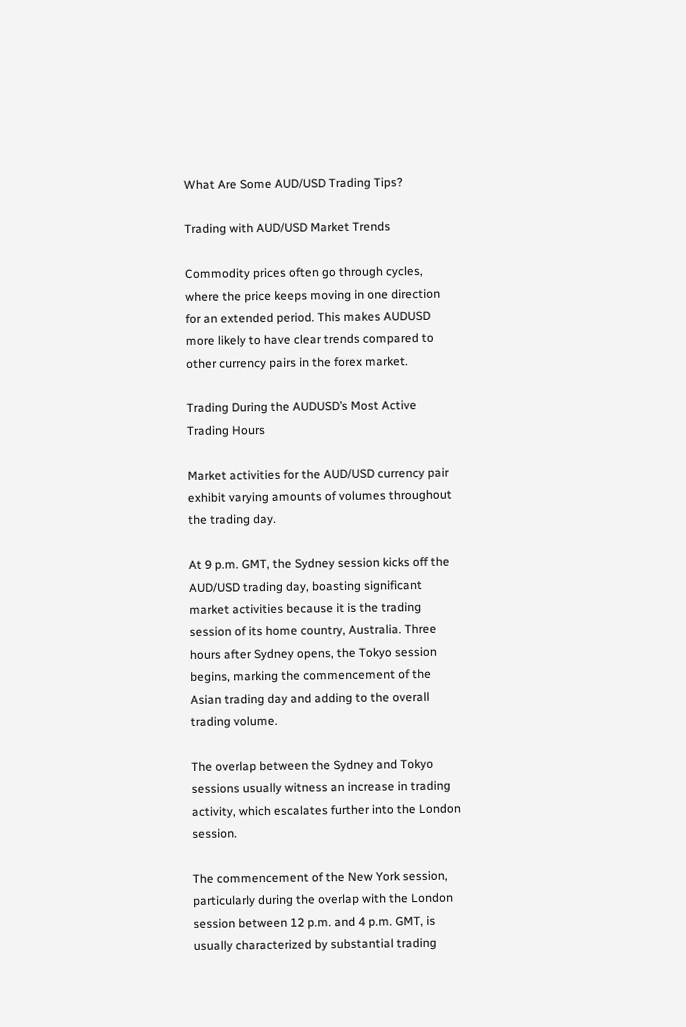What Are Some AUD/USD Trading Tips?

Trading with AUD/USD Market Trends

Commodity prices often go through cycles, where the price keeps moving in one direction for an extended period. This makes AUDUSD more likely to have clear trends compared to other currency pairs in the forex market.

Trading During the AUDUSD’s Most Active Trading Hours

Market activities for the AUD/USD currency pair exhibit varying amounts of volumes throughout the trading day.

At 9 p.m. GMT, the Sydney session kicks off the AUD/USD trading day, boasting significant market activities because it is the trading session of its home country, Australia. Three hours after Sydney opens, the Tokyo session begins, marking the commencement of the Asian trading day and adding to the overall trading volume.

The overlap between the Sydney and Tokyo sessions usually witness an increase in trading activity, which escalates further into the London session.

The commencement of the New York session, particularly during the overlap with the London session between 12 p.m. and 4 p.m. GMT, is usually characterized by substantial trading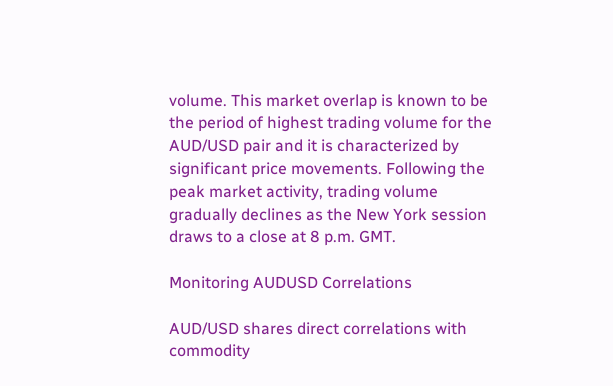volume. This market overlap is known to be the period of highest trading volume for the AUD/USD pair and it is characterized by significant price movements. Following the peak market activity, trading volume gradually declines as the New York session draws to a close at 8 p.m. GMT.

Monitoring AUDUSD Correlations

AUD/USD shares direct correlations with commodity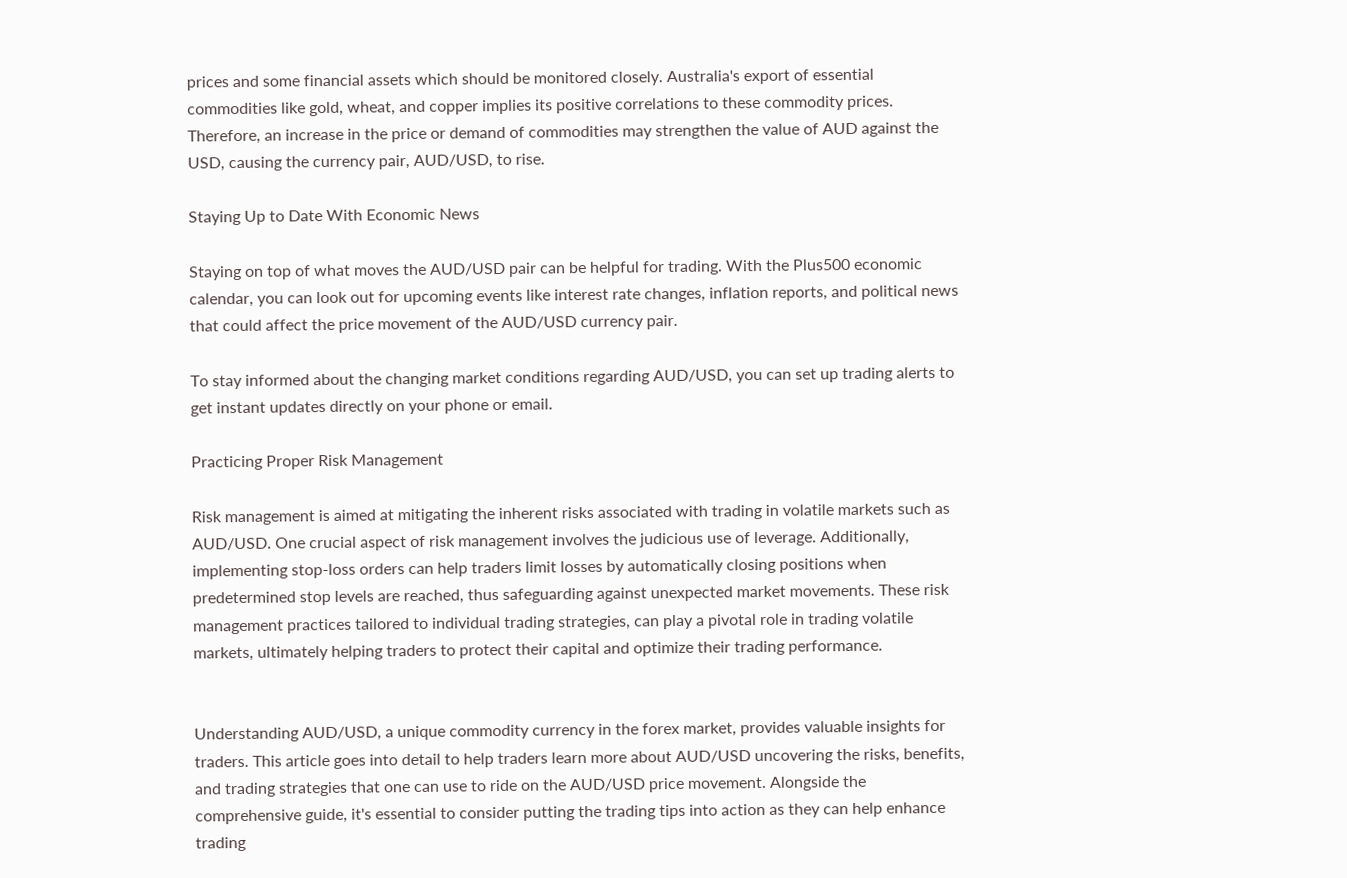prices and some financial assets which should be monitored closely. Australia's export of essential commodities like gold, wheat, and copper implies its positive correlations to these commodity prices. Therefore, an increase in the price or demand of commodities may strengthen the value of AUD against the USD, causing the currency pair, AUD/USD, to rise.

Staying Up to Date With Economic News

Staying on top of what moves the AUD/USD pair can be helpful for trading. With the Plus500 economic calendar, you can look out for upcoming events like interest rate changes, inflation reports, and political news that could affect the price movement of the AUD/USD currency pair.

To stay informed about the changing market conditions regarding AUD/USD, you can set up trading alerts to get instant updates directly on your phone or email.

Practicing Proper Risk Management

Risk management is aimed at mitigating the inherent risks associated with trading in volatile markets such as AUD/USD. One crucial aspect of risk management involves the judicious use of leverage. Additionally, implementing stop-loss orders can help traders limit losses by automatically closing positions when predetermined stop levels are reached, thus safeguarding against unexpected market movements. These risk management practices tailored to individual trading strategies, can play a pivotal role in trading volatile markets, ultimately helping traders to protect their capital and optimize their trading performance.


Understanding AUD/USD, a unique commodity currency in the forex market, provides valuable insights for traders. This article goes into detail to help traders learn more about AUD/USD uncovering the risks, benefits, and trading strategies that one can use to ride on the AUD/USD price movement. Alongside the comprehensive guide, it's essential to consider putting the trading tips into action as they can help enhance trading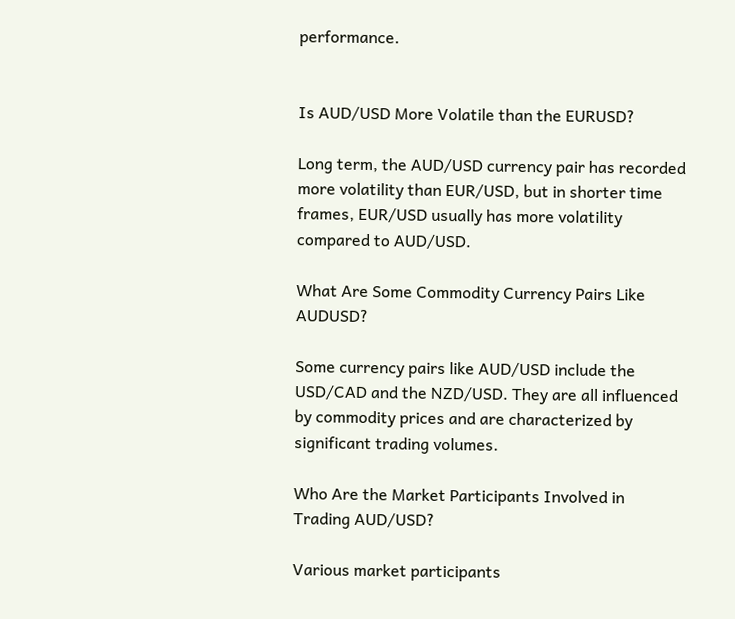performance.


Is AUD/USD More Volatile than the EURUSD?

Long term, the AUD/USD currency pair has recorded more volatility than EUR/USD, but in shorter time frames, EUR/USD usually has more volatility compared to AUD/USD.

What Are Some Commodity Currency Pairs Like AUDUSD?

Some currency pairs like AUD/USD include the USD/CAD and the NZD/USD. They are all influenced by commodity prices and are characterized by significant trading volumes.

Who Are the Market Participants Involved in Trading AUD/USD?

Various market participants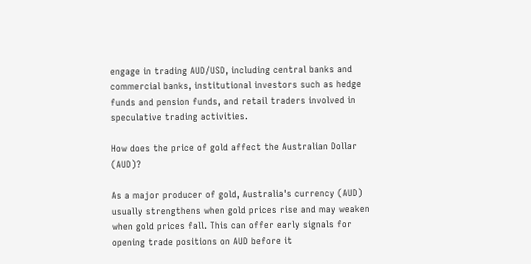engage in trading AUD/USD, including central banks and commercial banks, institutional investors such as hedge funds and pension funds, and retail traders involved in speculative trading activities.

How does the price of gold affect the Australian Dollar (AUD)?

As a major producer of gold, Australia's currency (AUD) usually strengthens when gold prices rise and may weaken when gold prices fall. This can offer early signals for opening trade positions on AUD before it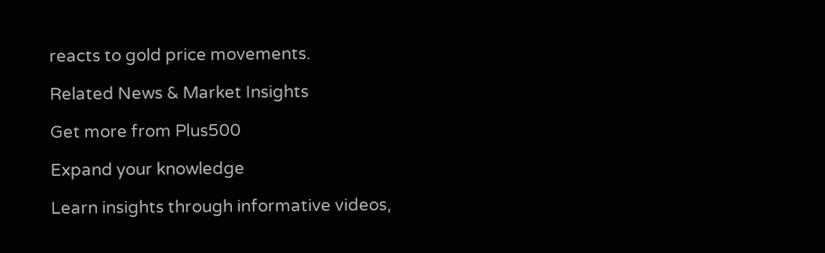reacts to gold price movements.

Related News & Market Insights

Get more from Plus500

Expand your knowledge

Learn insights through informative videos,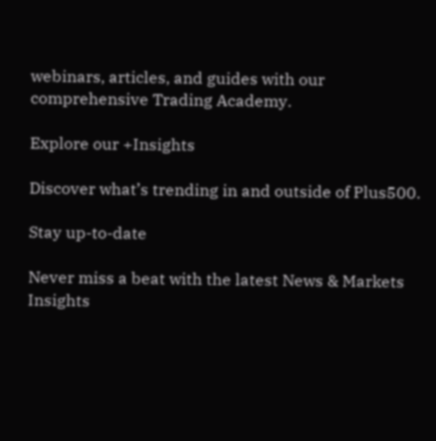webinars, articles, and guides with our comprehensive Trading Academy.

Explore our +Insights

Discover what’s trending in and outside of Plus500.

Stay up-to-date

Never miss a beat with the latest News & Markets Insights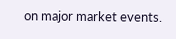on major market events.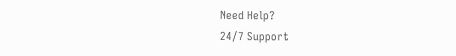Need Help?
24/7 Support